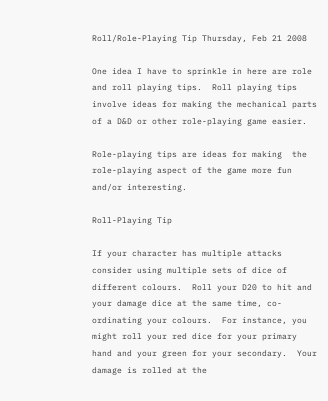Roll/Role-Playing Tip Thursday, Feb 21 2008

One idea I have to sprinkle in here are role and roll playing tips.  Roll playing tips involve ideas for making the mechanical parts of a D&D or other role-playing game easier.

Role-playing tips are ideas for making  the role-playing aspect of the game more fun and/or interesting.

Roll-Playing Tip

If your character has multiple attacks consider using multiple sets of dice of different colours.  Roll your D20 to hit and your damage dice at the same time, co-ordinating your colours.  For instance, you might roll your red dice for your primary hand and your green for your secondary.  Your damage is rolled at the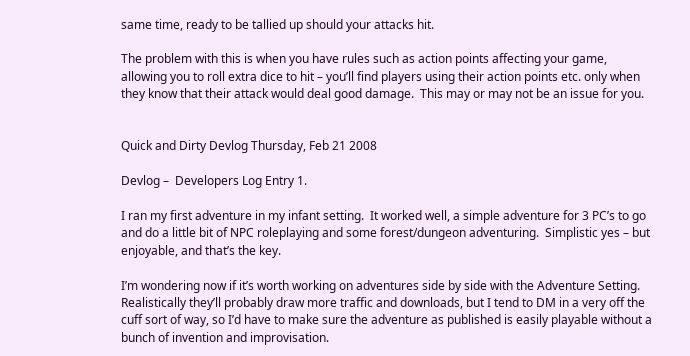same time, ready to be tallied up should your attacks hit.

The problem with this is when you have rules such as action points affecting your game, allowing you to roll extra dice to hit – you’ll find players using their action points etc. only when they know that their attack would deal good damage.  This may or may not be an issue for you.


Quick and Dirty Devlog Thursday, Feb 21 2008

Devlog –  Developers Log Entry 1.

I ran my first adventure in my infant setting.  It worked well, a simple adventure for 3 PC’s to go and do a little bit of NPC roleplaying and some forest/dungeon adventuring.  Simplistic yes – but enjoyable, and that’s the key.

I’m wondering now if it’s worth working on adventures side by side with the Adventure Setting.  Realistically they’ll probably draw more traffic and downloads, but I tend to DM in a very off the cuff sort of way, so I’d have to make sure the adventure as published is easily playable without a bunch of invention and improvisation.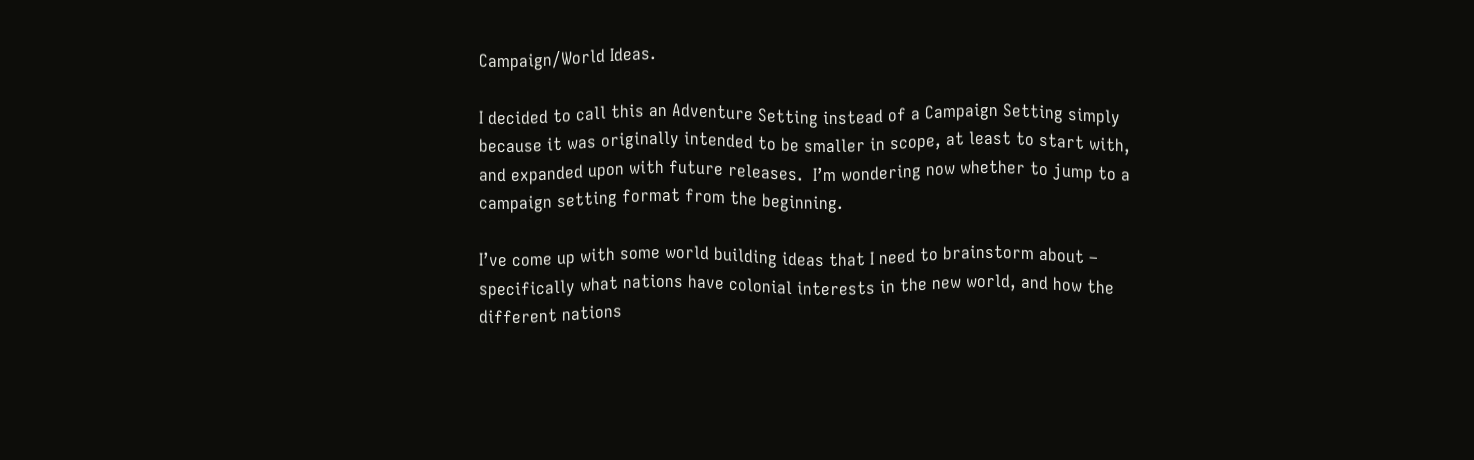Campaign/World Ideas.

I decided to call this an Adventure Setting instead of a Campaign Setting simply because it was originally intended to be smaller in scope, at least to start with, and expanded upon with future releases.  I’m wondering now whether to jump to a campaign setting format from the beginning.

I’ve come up with some world building ideas that I need to brainstorm about – specifically what nations have colonial interests in the new world, and how the different nations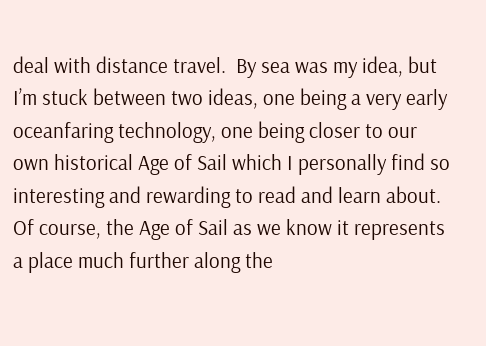deal with distance travel.  By sea was my idea, but I’m stuck between two ideas, one being a very early oceanfaring technology, one being closer to our own historical Age of Sail which I personally find so interesting and rewarding to read and learn about.  Of course, the Age of Sail as we know it represents a place much further along the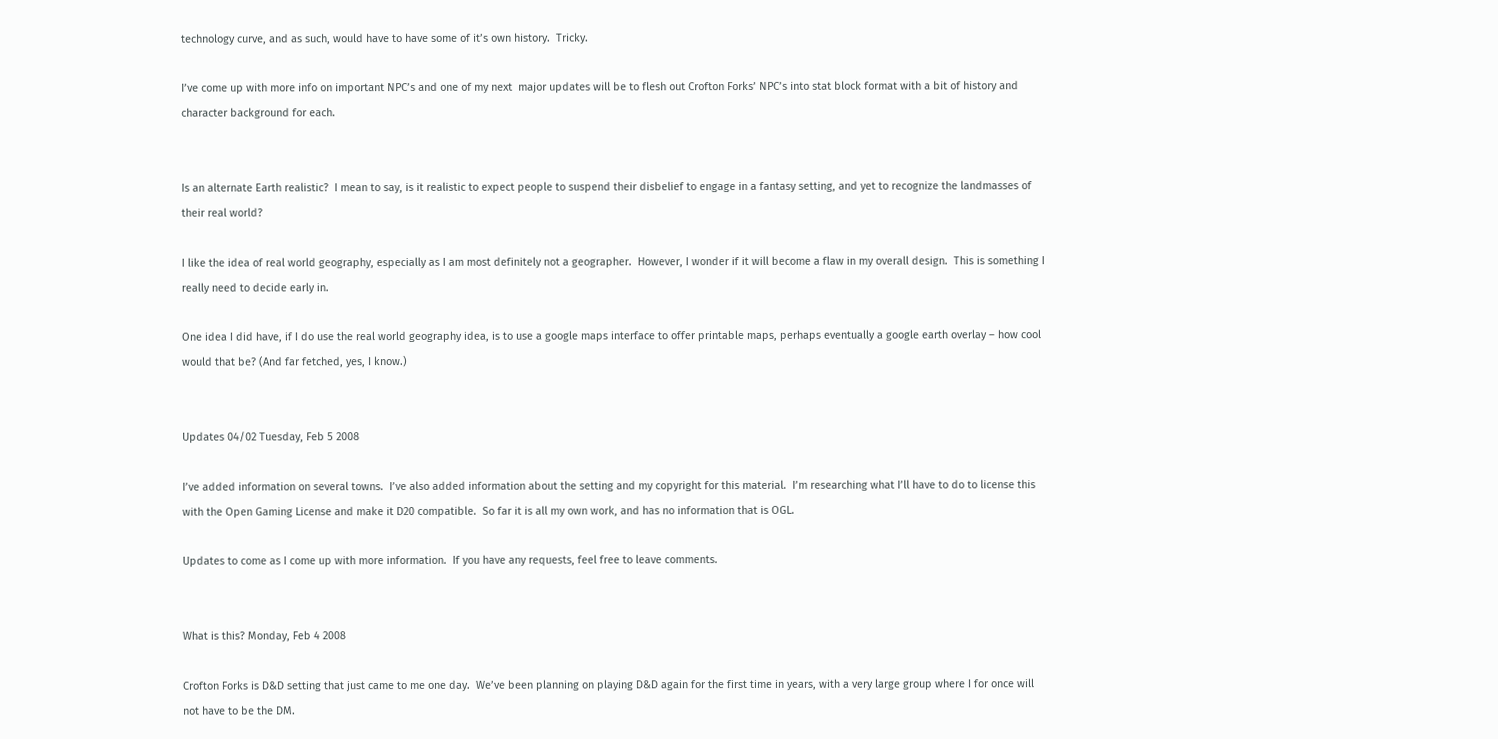technology curve, and as such, would have to have some of it’s own history.  Tricky.

I’ve come up with more info on important NPC’s and one of my next  major updates will be to flesh out Crofton Forks’ NPC’s into stat block format with a bit of history and character background for each.


Is an alternate Earth realistic?  I mean to say, is it realistic to expect people to suspend their disbelief to engage in a fantasy setting, and yet to recognize the landmasses of their real world?

I like the idea of real world geography, especially as I am most definitely not a geographer.  However, I wonder if it will become a flaw in my overall design.  This is something I really need to decide early in.

One idea I did have, if I do use the real world geography idea, is to use a google maps interface to offer printable maps, perhaps eventually a google earth overlay – how cool would that be? (And far fetched, yes, I know.)


Updates 04/02 Tuesday, Feb 5 2008

I’ve added information on several towns.  I’ve also added information about the setting and my copyright for this material.  I’m researching what I’ll have to do to license this with the Open Gaming License and make it D20 compatible.  So far it is all my own work, and has no information that is OGL.

Updates to come as I come up with more information.  If you have any requests, feel free to leave comments.


What is this? Monday, Feb 4 2008

Crofton Forks is D&D setting that just came to me one day.  We’ve been planning on playing D&D again for the first time in years, with a very large group where I for once will not have to be the DM.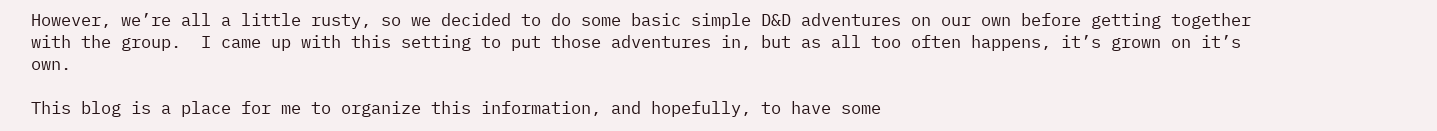However, we’re all a little rusty, so we decided to do some basic simple D&D adventures on our own before getting together with the group.  I came up with this setting to put those adventures in, but as all too often happens, it’s grown on it’s own.

This blog is a place for me to organize this information, and hopefully, to have some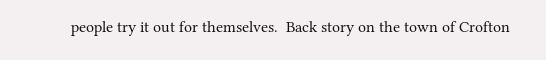people try it out for themselves.  Back story on the town of Crofton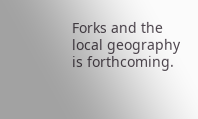Forks and the local geography is forthcoming.